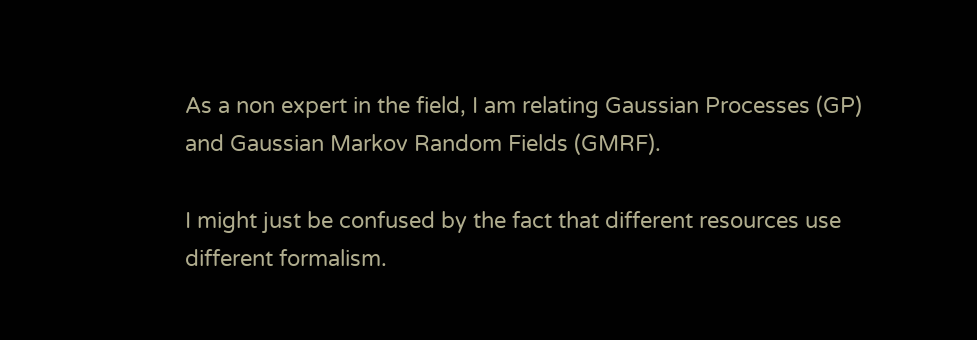As a non expert in the field, I am relating Gaussian Processes (GP) and Gaussian Markov Random Fields (GMRF).

I might just be confused by the fact that different resources use different formalism.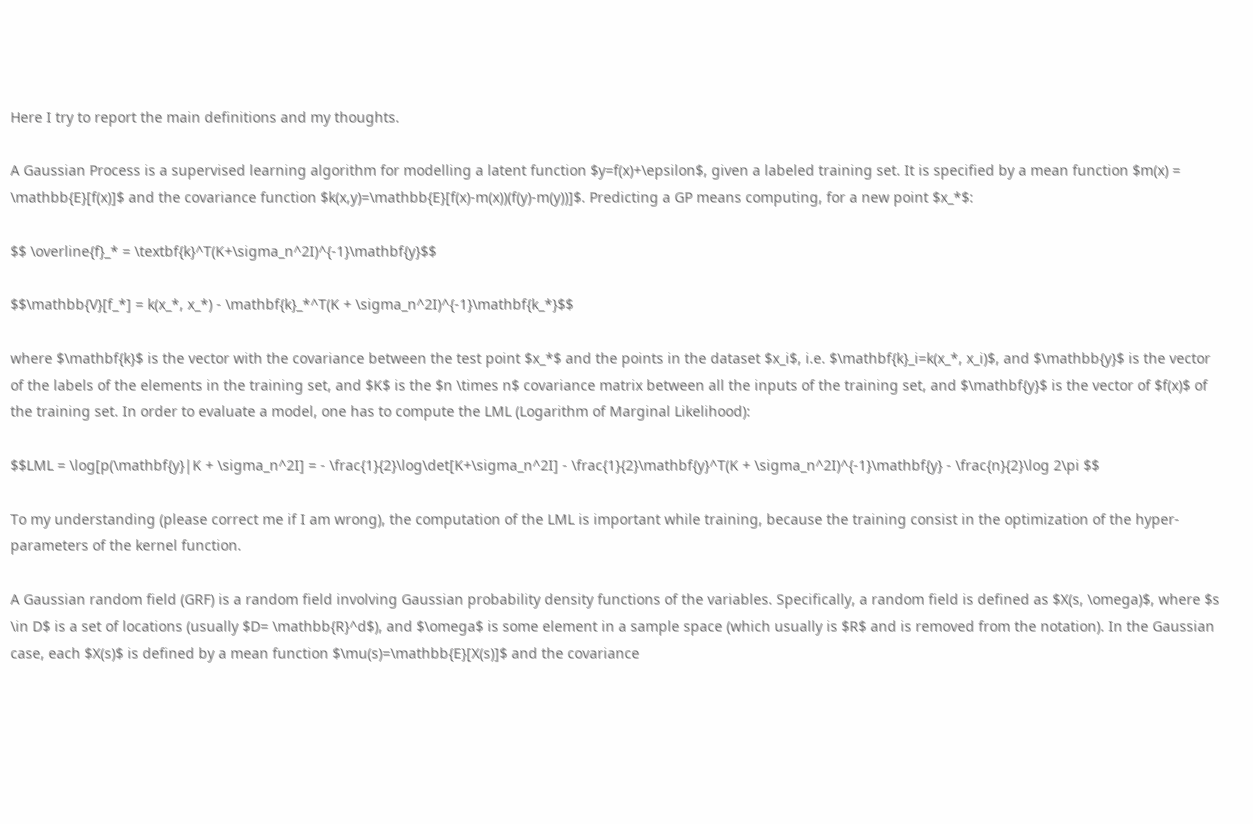Here I try to report the main definitions and my thoughts.

A Gaussian Process is a supervised learning algorithm for modelling a latent function $y=f(x)+\epsilon$, given a labeled training set. It is specified by a mean function $m(x) = \mathbb{E}[f(x)]$ and the covariance function $k(x,y)=\mathbb{E}[f(x)-m(x))(f(y)-m(y))]$. Predicting a GP means computing, for a new point $x_*$:

$$ \overline{f}_* = \textbf{k}^T(K+\sigma_n^2I)^{-1}\mathbf{y}$$

$$\mathbb{V}[f_*] = k(x_*, x_*) - \mathbf{k}_*^T(K + \sigma_n^2I)^{-1}\mathbf{k_*}$$

where $\mathbf{k}$ is the vector with the covariance between the test point $x_*$ and the points in the dataset $x_i$, i.e. $\mathbf{k}_i=k(x_*, x_i)$, and $\mathbb{y}$ is the vector of the labels of the elements in the training set, and $K$ is the $n \times n$ covariance matrix between all the inputs of the training set, and $\mathbf{y}$ is the vector of $f(x)$ of the training set. In order to evaluate a model, one has to compute the LML (Logarithm of Marginal Likelihood):

$$LML = \log[p(\mathbf{y}|K + \sigma_n^2I] = - \frac{1}{2}\log\det[K+\sigma_n^2I] - \frac{1}{2}\mathbf{y}^T(K + \sigma_n^2I)^{-1}\mathbf{y} - \frac{n}{2}\log 2\pi $$

To my understanding (please correct me if I am wrong), the computation of the LML is important while training, because the training consist in the optimization of the hyper-parameters of the kernel function.

A Gaussian random field (GRF) is a random field involving Gaussian probability density functions of the variables. Specifically, a random field is defined as $X(s, \omega)$, where $s \in D$ is a set of locations (usually $D= \mathbb{R}^d$), and $\omega$ is some element in a sample space (which usually is $R$ and is removed from the notation). In the Gaussian case, each $X(s)$ is defined by a mean function $\mu(s)=\mathbb{E}[X(s)]$ and the covariance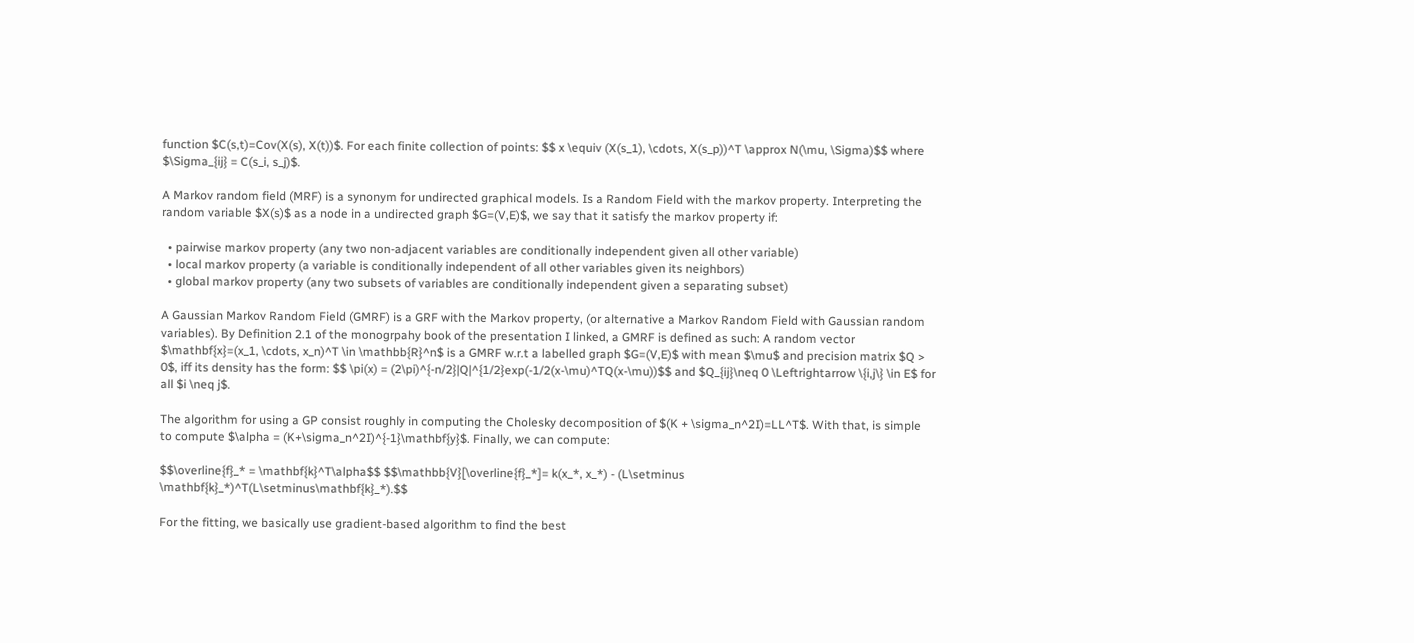function $C(s,t)=Cov(X(s), X(t))$. For each finite collection of points: $$ x \equiv (X(s_1), \cdots, X(s_p))^T \approx N(\mu, \Sigma)$$ where $\Sigma_{ij} = C(s_i, s_j)$.

A Markov random field (MRF) is a synonym for undirected graphical models. Is a Random Field with the markov property. Interpreting the random variable $X(s)$ as a node in a undirected graph $G=(V,E)$, we say that it satisfy the markov property if:

  • pairwise markov property (any two non-adjacent variables are conditionally independent given all other variable)
  • local markov property (a variable is conditionally independent of all other variables given its neighbors)
  • global markov property (any two subsets of variables are conditionally independent given a separating subset)

A Gaussian Markov Random Field (GMRF) is a GRF with the Markov property, (or alternative a Markov Random Field with Gaussian random variables). By Definition 2.1 of the monogrpahy book of the presentation I linked, a GMRF is defined as such: A random vector $\mathbf{x}=(x_1, \cdots, x_n)^T \in \mathbb{R}^n$ is a GMRF w.r.t a labelled graph $G=(V,E)$ with mean $\mu$ and precision matrix $Q > 0$, iff its density has the form: $$ \pi(x) = (2\pi)^{-n/2}|Q|^{1/2}exp(-1/2(x-\mu)^TQ(x-\mu))$$ and $Q_{ij}\neq 0 \Leftrightarrow \{i,j\} \in E$ for all $i \neq j$.

The algorithm for using a GP consist roughly in computing the Cholesky decomposition of $(K + \sigma_n^2I)=LL^T$. With that, is simple to compute $\alpha = (K+\sigma_n^2I)^{-1}\mathbf{y}$. Finally, we can compute:

$$\overline{f}_* = \mathbf{k}^T\alpha$$ $$\mathbb{V}[\overline{f}_*]= k(x_*, x_*) - (L\setminus \mathbf{k}_*)^T(L\setminus\mathbf{k}_*).$$

For the fitting, we basically use gradient-based algorithm to find the best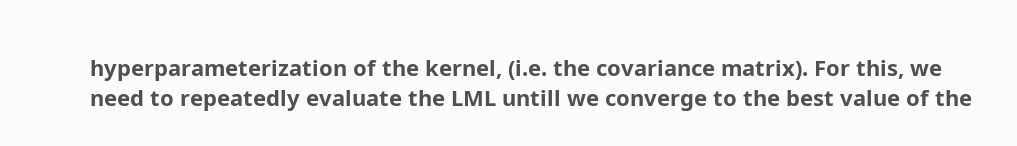hyperparameterization of the kernel, (i.e. the covariance matrix). For this, we need to repeatedly evaluate the LML untill we converge to the best value of the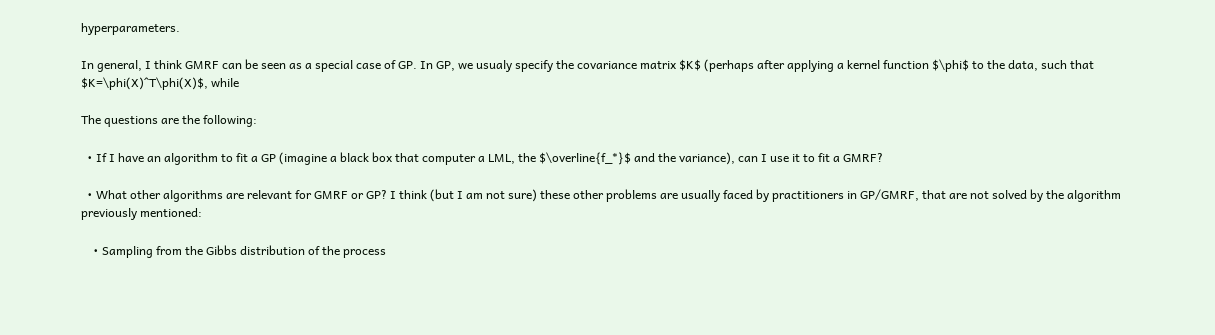hyperparameters.

In general, I think GMRF can be seen as a special case of GP. In GP, we usualy specify the covariance matrix $K$ (perhaps after applying a kernel function $\phi$ to the data, such that $K=\phi(X)^T\phi(X)$, while

The questions are the following:

  • If I have an algorithm to fit a GP (imagine a black box that computer a LML, the $\overline{f_*}$ and the variance), can I use it to fit a GMRF?

  • What other algorithms are relevant for GMRF or GP? I think (but I am not sure) these other problems are usually faced by practitioners in GP/GMRF, that are not solved by the algorithm previously mentioned:

    • Sampling from the Gibbs distribution of the process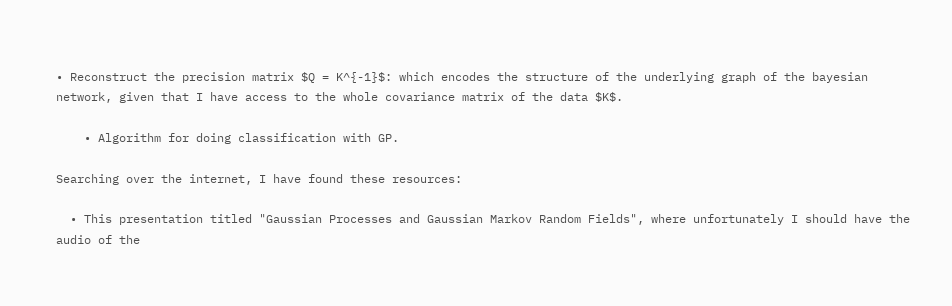• Reconstruct the precision matrix $Q = K^{-1}$: which encodes the structure of the underlying graph of the bayesian network, given that I have access to the whole covariance matrix of the data $K$.

    • Algorithm for doing classification with GP.

Searching over the internet, I have found these resources:

  • This presentation titled "Gaussian Processes and Gaussian Markov Random Fields", where unfortunately I should have the audio of the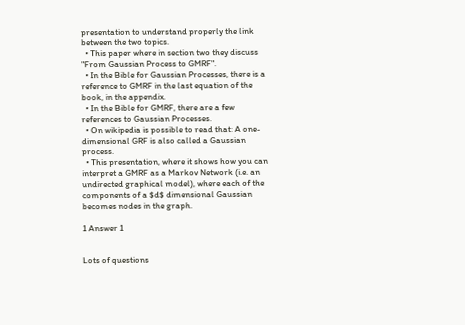presentation to understand properly the link between the two topics.
  • This paper where in section two they discuss "From Gaussian Process to GMRF".
  • In the Bible for Gaussian Processes, there is a reference to GMRF in the last equation of the book, in the appendix.
  • In the Bible for GMRF, there are a few references to Gaussian Processes.
  • On wikipedia is possible to read that: A one-dimensional GRF is also called a Gaussian process.
  • This presentation, where it shows how you can interpret a GMRF as a Markov Network (i.e. an undirected graphical model), where each of the components of a $d$ dimensional Gaussian becomes nodes in the graph.

1 Answer 1


Lots of questions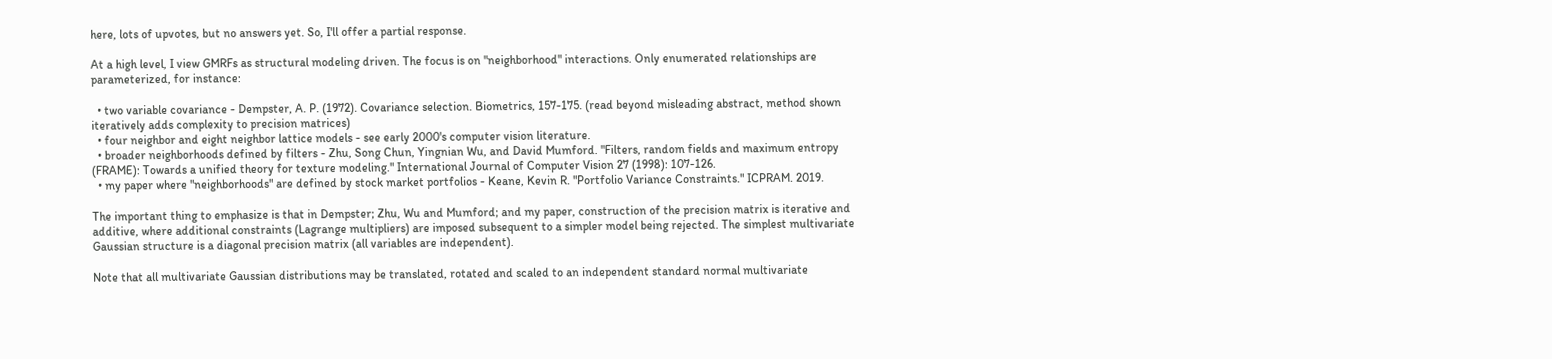here, lots of upvotes, but no answers yet. So, I'll offer a partial response.

At a high level, I view GMRFs as structural modeling driven. The focus is on "neighborhood" interactions. Only enumerated relationships are parameterized, for instance:

  • two variable covariance - Dempster, A. P. (1972). Covariance selection. Biometrics, 157-175. (read beyond misleading abstract, method shown iteratively adds complexity to precision matrices)
  • four neighbor and eight neighbor lattice models - see early 2000's computer vision literature.
  • broader neighborhoods defined by filters - Zhu, Song Chun, Yingnian Wu, and David Mumford. "Filters, random fields and maximum entropy (FRAME): Towards a unified theory for texture modeling." International Journal of Computer Vision 27 (1998): 107-126.
  • my paper where "neighborhoods" are defined by stock market portfolios - Keane, Kevin R. "Portfolio Variance Constraints." ICPRAM. 2019.

The important thing to emphasize is that in Dempster; Zhu, Wu and Mumford; and my paper, construction of the precision matrix is iterative and additive, where additional constraints (Lagrange multipliers) are imposed subsequent to a simpler model being rejected. The simplest multivariate Gaussian structure is a diagonal precision matrix (all variables are independent).

Note that all multivariate Gaussian distributions may be translated, rotated and scaled to an independent standard normal multivariate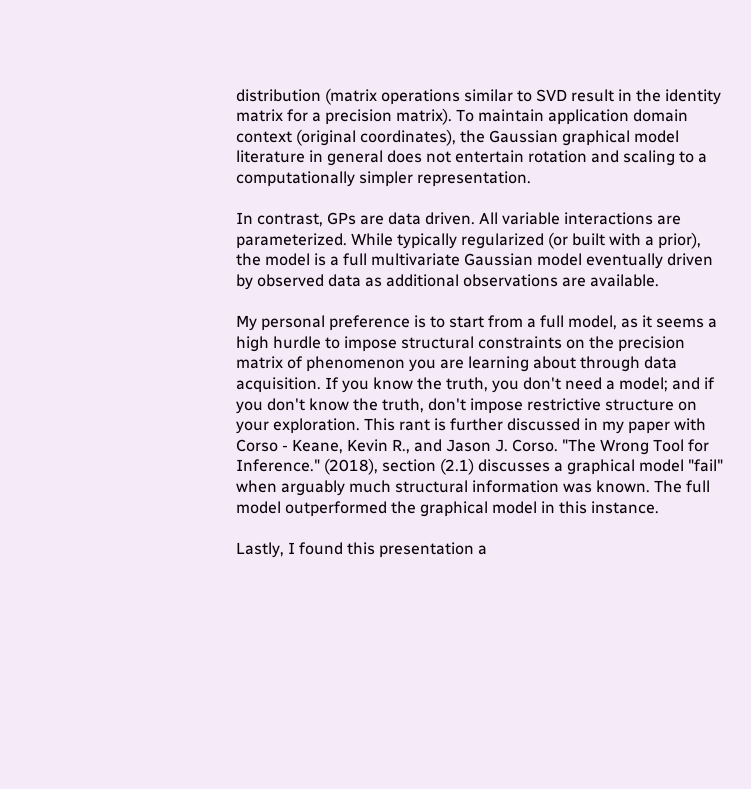distribution (matrix operations similar to SVD result in the identity matrix for a precision matrix). To maintain application domain context (original coordinates), the Gaussian graphical model literature in general does not entertain rotation and scaling to a computationally simpler representation.

In contrast, GPs are data driven. All variable interactions are parameterized. While typically regularized (or built with a prior), the model is a full multivariate Gaussian model eventually driven by observed data as additional observations are available.

My personal preference is to start from a full model, as it seems a high hurdle to impose structural constraints on the precision matrix of phenomenon you are learning about through data acquisition. If you know the truth, you don't need a model; and if you don't know the truth, don't impose restrictive structure on your exploration. This rant is further discussed in my paper with Corso - Keane, Kevin R., and Jason J. Corso. "The Wrong Tool for Inference." (2018), section (2.1) discusses a graphical model "fail" when arguably much structural information was known. The full model outperformed the graphical model in this instance.

Lastly, I found this presentation a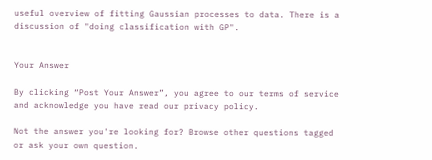useful overview of fitting Gaussian processes to data. There is a discussion of "doing classification with GP".


Your Answer

By clicking “Post Your Answer”, you agree to our terms of service and acknowledge you have read our privacy policy.

Not the answer you're looking for? Browse other questions tagged or ask your own question.